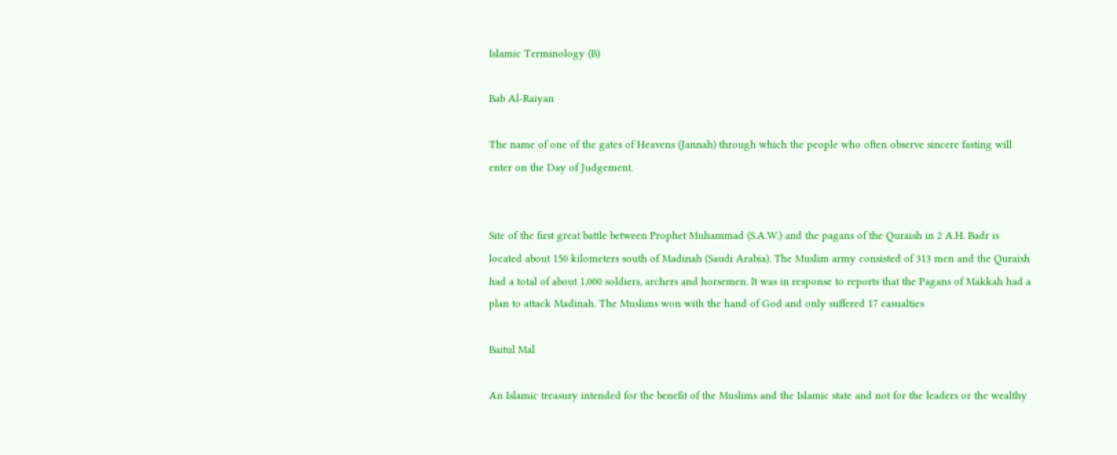Islamic Terminology (B)

Bab Al-Raiyan

The name of one of the gates of Heavens (Jannah) through which the people who often observe sincere fasting will enter on the Day of Judgement.


Site of the first great battle between Prophet Muhammad (S.A.W.) and the pagans of the Quraish in 2 A.H. Badr is located about 150 kilometers south of Madinah (Saudi Arabia). The Muslim army consisted of 313 men and the Quraish had a total of about 1,000 soldiers, archers and horsemen. It was in response to reports that the Pagans of Makkah had a plan to attack Madinah. The Muslims won with the hand of God and only suffered 17 casualties

Baitul Mal

An Islamic treasury intended for the benefit of the Muslims and the Islamic state and not for the leaders or the wealthy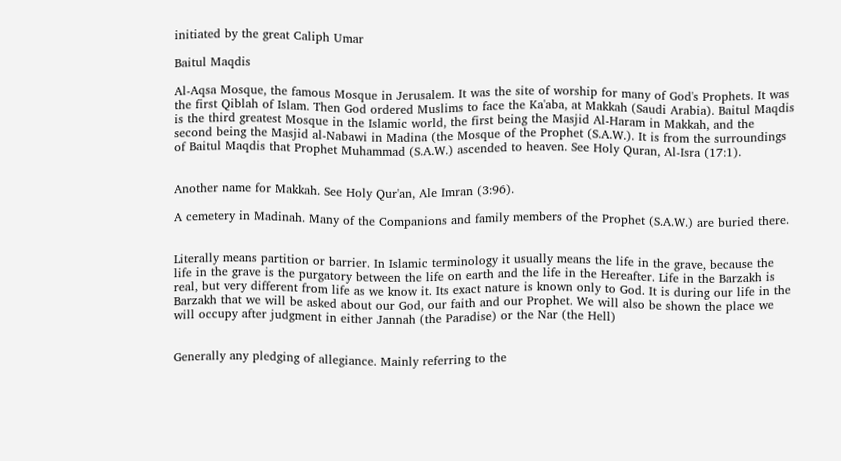initiated by the great Caliph Umar

Baitul Maqdis

Al-Aqsa Mosque, the famous Mosque in Jerusalem. It was the site of worship for many of God's Prophets. It was the first Qiblah of Islam. Then God ordered Muslims to face the Ka'aba, at Makkah (Saudi Arabia). Baitul Maqdis is the third greatest Mosque in the Islamic world, the first being the Masjid Al-Haram in Makkah, and the second being the Masjid al-Nabawi in Madina (the Mosque of the Prophet (S.A.W.). It is from the surroundings of Baitul Maqdis that Prophet Muhammad (S.A.W.) ascended to heaven. See Holy Quran, Al-Isra (17:1).


Another name for Makkah. See Holy Qur'an, Ale Imran (3:96).

A cemetery in Madinah. Many of the Companions and family members of the Prophet (S.A.W.) are buried there.


Literally means partition or barrier. In Islamic terminology it usually means the life in the grave, because the life in the grave is the purgatory between the life on earth and the life in the Hereafter. Life in the Barzakh is real, but very different from life as we know it. Its exact nature is known only to God. It is during our life in the Barzakh that we will be asked about our God, our faith and our Prophet. We will also be shown the place we will occupy after judgment in either Jannah (the Paradise) or the Nar (the Hell)


Generally any pledging of allegiance. Mainly referring to the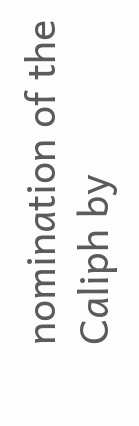nomination of the Caliph by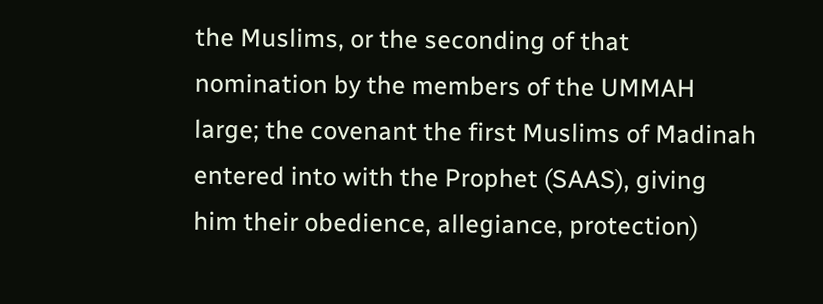the Muslims, or the seconding of that nomination by the members of the UMMAH large; the covenant the first Muslims of Madinah entered into with the Prophet (SAAS), giving him their obedience, allegiance, protection)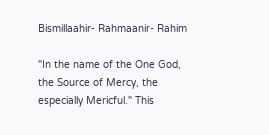Bismillaahir- Rahmaanir- Rahim

"In the name of the One God, the Source of Mercy, the especially Mericful." This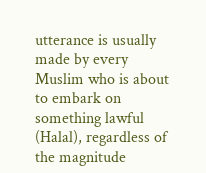utterance is usually made by every Muslim who is about to embark on something lawful (Halal), regardless of the magnitude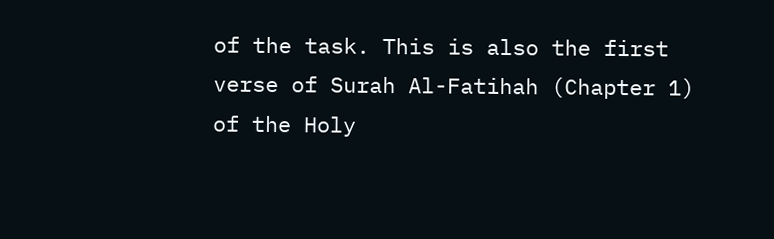of the task. This is also the first verse of Surah Al-Fatihah (Chapter 1) of the Holy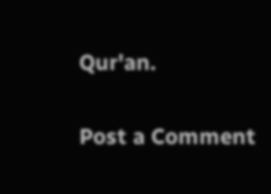Qur'an.

Post a Comment